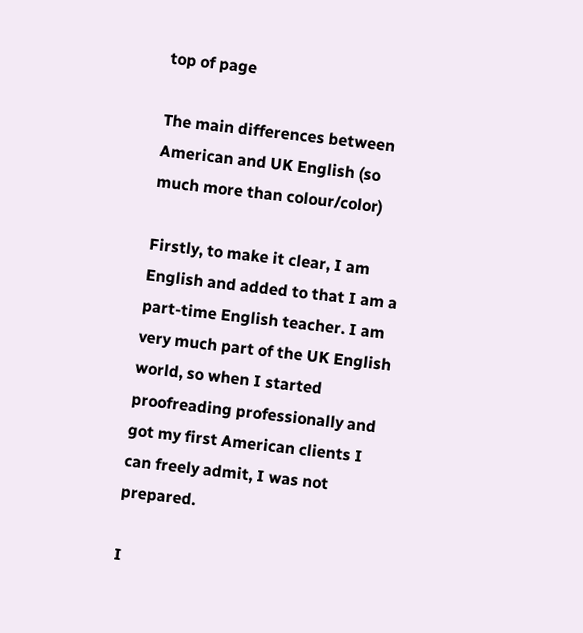top of page

The main differences between American and UK English (so much more than colour/color)

Firstly, to make it clear, I am English and added to that I am a part-time English teacher. I am very much part of the UK English world, so when I started proofreading professionally and got my first American clients I can freely admit, I was not prepared.

I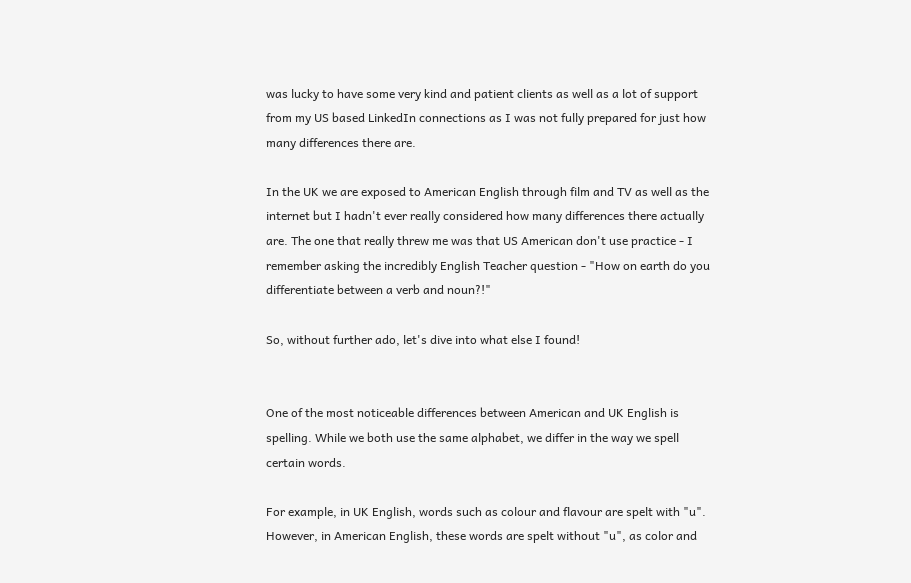was lucky to have some very kind and patient clients as well as a lot of support from my US based LinkedIn connections as I was not fully prepared for just how many differences there are.

In the UK we are exposed to American English through film and TV as well as the internet but I hadn't ever really considered how many differences there actually are. The one that really threw me was that US American don't use practice - I remember asking the incredibly English Teacher question - "How on earth do you differentiate between a verb and noun?!"

So, without further ado, let's dive into what else I found!


One of the most noticeable differences between American and UK English is spelling. While we both use the same alphabet, we differ in the way we spell certain words.

For example, in UK English, words such as colour and flavour are spelt with "u". However, in American English, these words are spelt without "u", as color and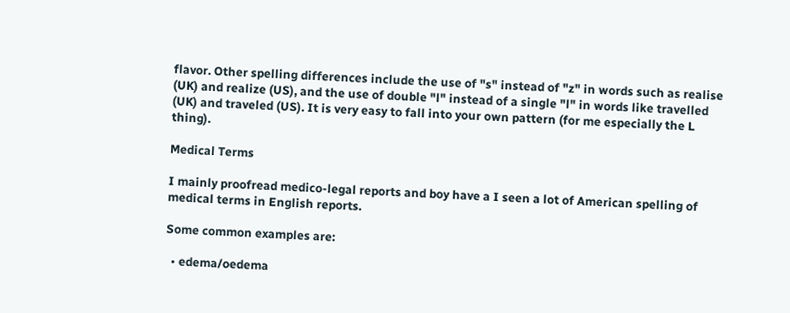flavor. Other spelling differences include the use of "s" instead of "z" in words such as realise (UK) and realize (US), and the use of double "l" instead of a single "l" in words like travelled (UK) and traveled (US). It is very easy to fall into your own pattern (for me especially the L thing).

Medical Terms

I mainly proofread medico-legal reports and boy have a I seen a lot of American spelling of medical terms in English reports.

Some common examples are:

  • edema/oedema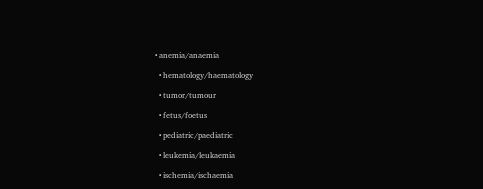• anemia/anaemia

  • hematology/haematology

  • tumor/tumour

  • fetus/foetus

  • pediatric/paediatric

  • leukemia/leukaemia

  • ischemia/ischaemia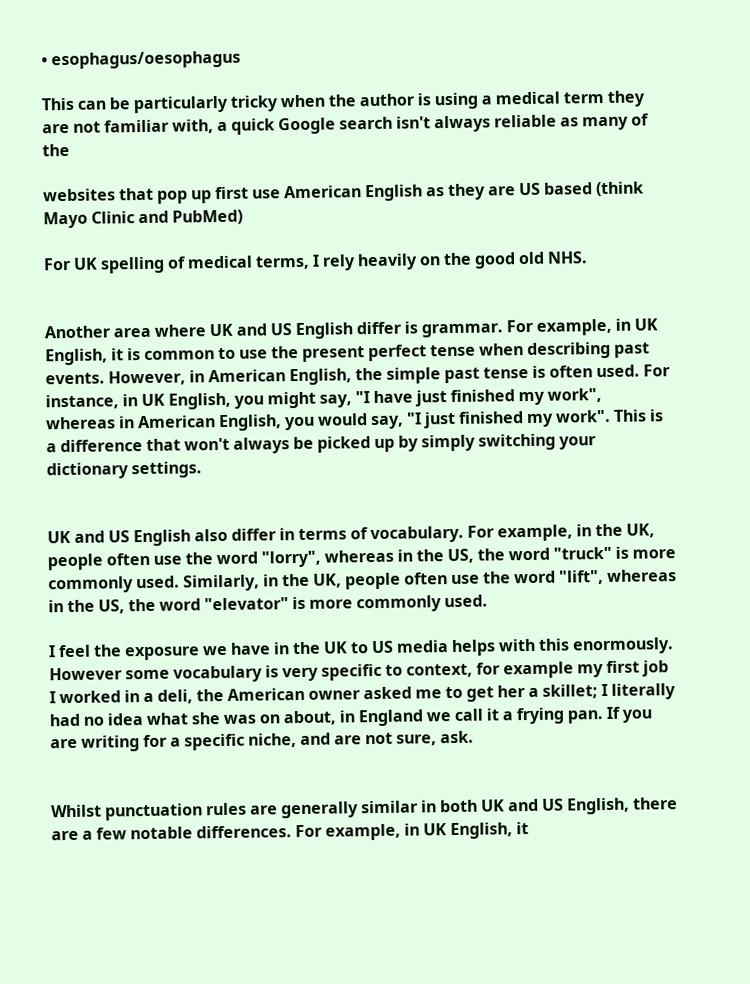• esophagus/oesophagus

This can be particularly tricky when the author is using a medical term they are not familiar with, a quick Google search isn't always reliable as many of the

websites that pop up first use American English as they are US based (think Mayo Clinic and PubMed)

For UK spelling of medical terms, I rely heavily on the good old NHS.


Another area where UK and US English differ is grammar. For example, in UK English, it is common to use the present perfect tense when describing past events. However, in American English, the simple past tense is often used. For instance, in UK English, you might say, "I have just finished my work", whereas in American English, you would say, "I just finished my work". This is a difference that won't always be picked up by simply switching your dictionary settings.


UK and US English also differ in terms of vocabulary. For example, in the UK, people often use the word "lorry", whereas in the US, the word "truck" is more commonly used. Similarly, in the UK, people often use the word "lift", whereas in the US, the word "elevator" is more commonly used.

I feel the exposure we have in the UK to US media helps with this enormously. However some vocabulary is very specific to context, for example my first job I worked in a deli, the American owner asked me to get her a skillet; I literally had no idea what she was on about, in England we call it a frying pan. If you are writing for a specific niche, and are not sure, ask.


Whilst punctuation rules are generally similar in both UK and US English, there are a few notable differences. For example, in UK English, it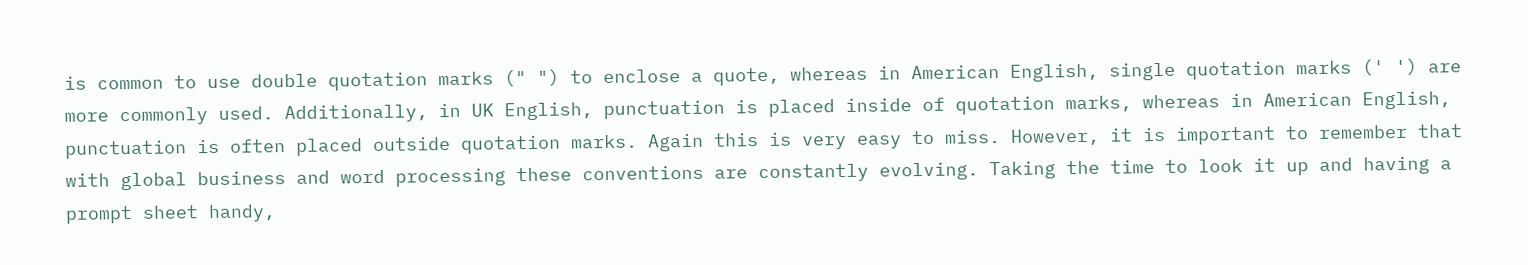is common to use double quotation marks (" ") to enclose a quote, whereas in American English, single quotation marks (' ') are more commonly used. Additionally, in UK English, punctuation is placed inside of quotation marks, whereas in American English, punctuation is often placed outside quotation marks. Again this is very easy to miss. However, it is important to remember that with global business and word processing these conventions are constantly evolving. Taking the time to look it up and having a prompt sheet handy,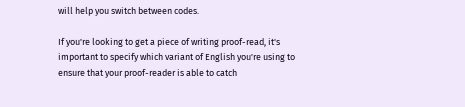will help you switch between codes.

If you're looking to get a piece of writing proof-read, it's important to specify which variant of English you're using to ensure that your proof-reader is able to catch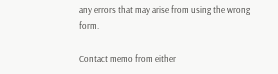any errors that may arise from using the wrong form.

Contact memo from either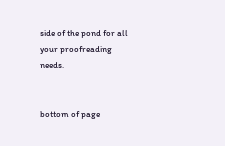side of the pond for all your proofreading needs.


bottom of page